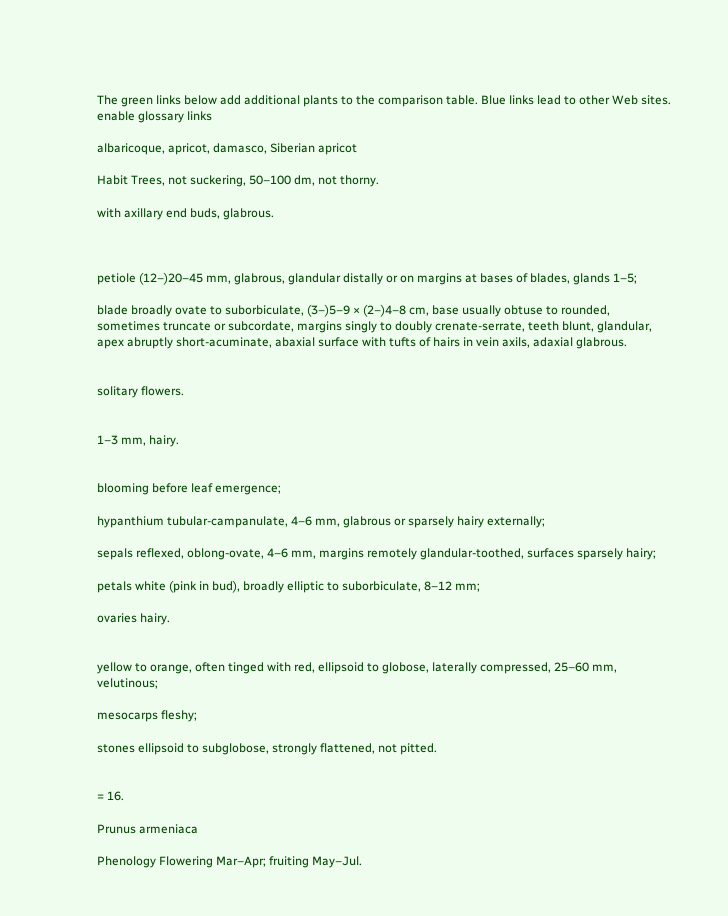The green links below add additional plants to the comparison table. Blue links lead to other Web sites.
enable glossary links

albaricoque, apricot, damasco, Siberian apricot

Habit Trees, not suckering, 50–100 dm, not thorny.

with axillary end buds, glabrous.



petiole (12–)20–45 mm, glabrous, glandular distally or on margins at bases of blades, glands 1–5;

blade broadly ovate to suborbiculate, (3–)5–9 × (2–)4–8 cm, base usually obtuse to rounded, sometimes truncate or subcordate, margins singly to doubly crenate-serrate, teeth blunt, glandular, apex abruptly short-acuminate, abaxial surface with tufts of hairs in vein axils, adaxial glabrous.


solitary flowers.


1–3 mm, hairy.


blooming before leaf emergence;

hypanthium tubular-campanulate, 4–6 mm, glabrous or sparsely hairy externally;

sepals reflexed, oblong-ovate, 4–6 mm, margins remotely glandular-toothed, surfaces sparsely hairy;

petals white (pink in bud), broadly elliptic to suborbiculate, 8–12 mm;

ovaries hairy.


yellow to orange, often tinged with red, ellipsoid to globose, laterally compressed, 25–60 mm, velutinous;

mesocarps fleshy;

stones ellipsoid to subglobose, strongly flattened, not pitted.


= 16.

Prunus armeniaca

Phenology Flowering Mar–Apr; fruiting May–Jul.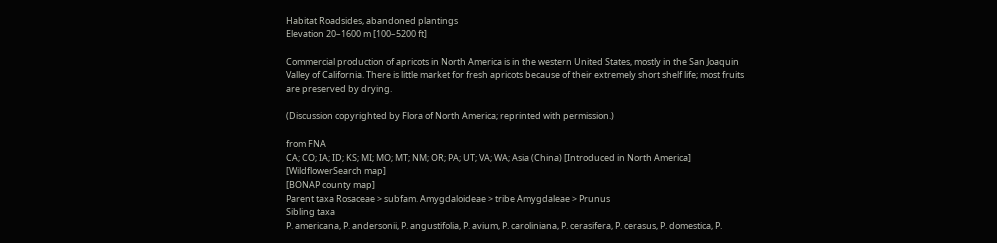Habitat Roadsides, abandoned plantings
Elevation 20–1600 m [100–5200 ft]

Commercial production of apricots in North America is in the western United States, mostly in the San Joaquin Valley of California. There is little market for fresh apricots because of their extremely short shelf life; most fruits are preserved by drying.

(Discussion copyrighted by Flora of North America; reprinted with permission.)

from FNA
CA; CO; IA; ID; KS; MI; MO; MT; NM; OR; PA; UT; VA; WA; Asia (China) [Introduced in North America]
[WildflowerSearch map]
[BONAP county map]
Parent taxa Rosaceae > subfam. Amygdaloideae > tribe Amygdaleae > Prunus
Sibling taxa
P. americana, P. andersonii, P. angustifolia, P. avium, P. caroliniana, P. cerasifera, P. cerasus, P. domestica, P.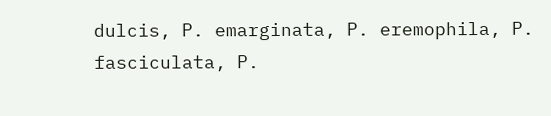dulcis, P. emarginata, P. eremophila, P. fasciculata, P.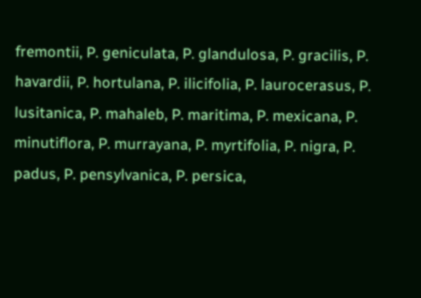fremontii, P. geniculata, P. glandulosa, P. gracilis, P. havardii, P. hortulana, P. ilicifolia, P. laurocerasus, P. lusitanica, P. mahaleb, P. maritima, P. mexicana, P. minutiflora, P. murrayana, P. myrtifolia, P. nigra, P. padus, P. pensylvanica, P. persica,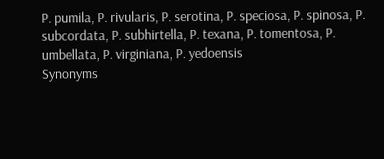P. pumila, P. rivularis, P. serotina, P. speciosa, P. spinosa, P. subcordata, P. subhirtella, P. texana, P. tomentosa, P. umbellata, P. virginiana, P. yedoensis
Synonyms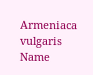Armeniaca vulgaris
Name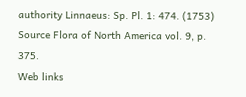authority Linnaeus: Sp. Pl. 1: 474. (1753)
Source Flora of North America vol. 9, p. 375.
Web links